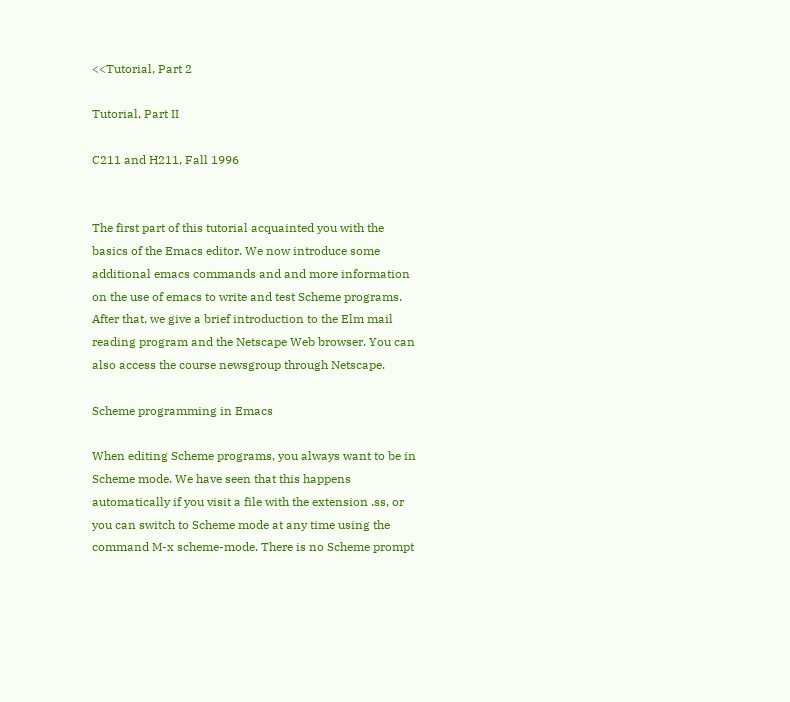<<Tutorial, Part 2

Tutorial, Part II

C211 and H211, Fall 1996


The first part of this tutorial acquainted you with the basics of the Emacs editor. We now introduce some additional emacs commands and and more information on the use of emacs to write and test Scheme programs. After that, we give a brief introduction to the Elm mail reading program and the Netscape Web browser. You can also access the course newsgroup through Netscape.

Scheme programming in Emacs

When editing Scheme programs, you always want to be in Scheme mode. We have seen that this happens automatically if you visit a file with the extension .ss, or you can switch to Scheme mode at any time using the command M-x scheme-mode. There is no Scheme prompt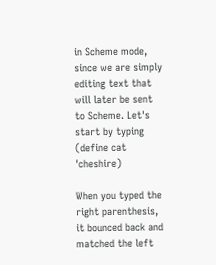in Scheme mode, since we are simply editing text that will later be sent to Scheme. Let's start by typing
(define cat 'cheshire)

When you typed the right parenthesis, it bounced back and matched the left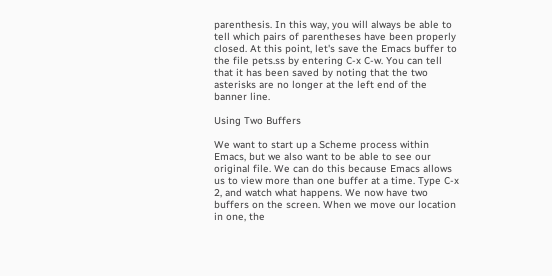parenthesis. In this way, you will always be able to tell which pairs of parentheses have been properly closed. At this point, let's save the Emacs buffer to the file pets.ss by entering C-x C-w. You can tell that it has been saved by noting that the two asterisks are no longer at the left end of the banner line.

Using Two Buffers

We want to start up a Scheme process within Emacs, but we also want to be able to see our original file. We can do this because Emacs allows us to view more than one buffer at a time. Type C-x 2, and watch what happens. We now have two buffers on the screen. When we move our location in one, the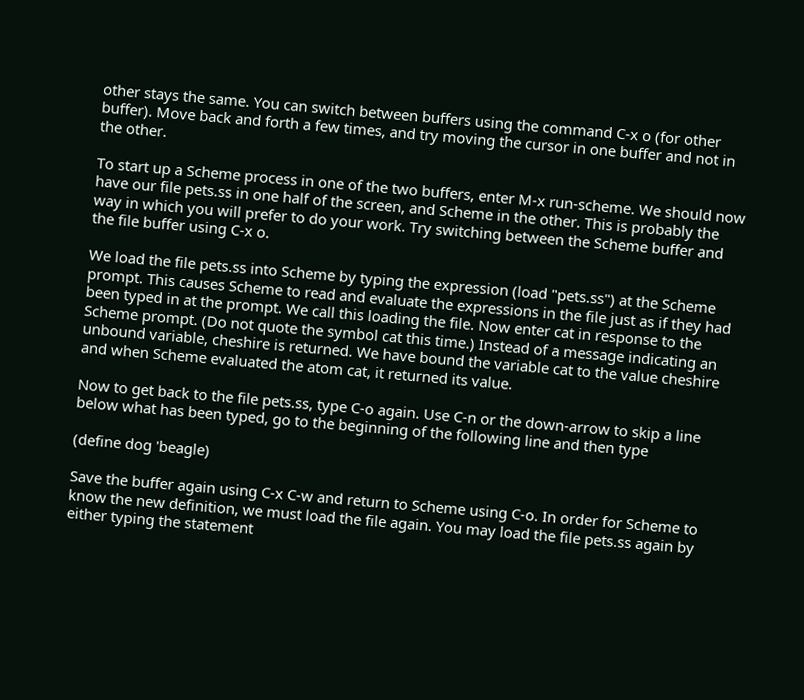other stays the same. You can switch between buffers using the command C-x o (for other buffer). Move back and forth a few times, and try moving the cursor in one buffer and not in the other.

To start up a Scheme process in one of the two buffers, enter M-x run-scheme. We should now have our file pets.ss in one half of the screen, and Scheme in the other. This is probably the way in which you will prefer to do your work. Try switching between the Scheme buffer and the file buffer using C-x o.

We load the file pets.ss into Scheme by typing the expression (load "pets.ss") at the Scheme prompt. This causes Scheme to read and evaluate the expressions in the file just as if they had been typed in at the prompt. We call this loading the file. Now enter cat in response to the Scheme prompt. (Do not quote the symbol cat this time.) Instead of a message indicating an unbound variable, cheshire is returned. We have bound the variable cat to the value cheshire and when Scheme evaluated the atom cat, it returned its value.

Now to get back to the file pets.ss, type C-o again. Use C-n or the down-arrow to skip a line below what has been typed, go to the beginning of the following line and then type

(define dog 'beagle)

Save the buffer again using C-x C-w and return to Scheme using C-o. In order for Scheme to know the new definition, we must load the file again. You may load the file pets.ss again by either typing the statement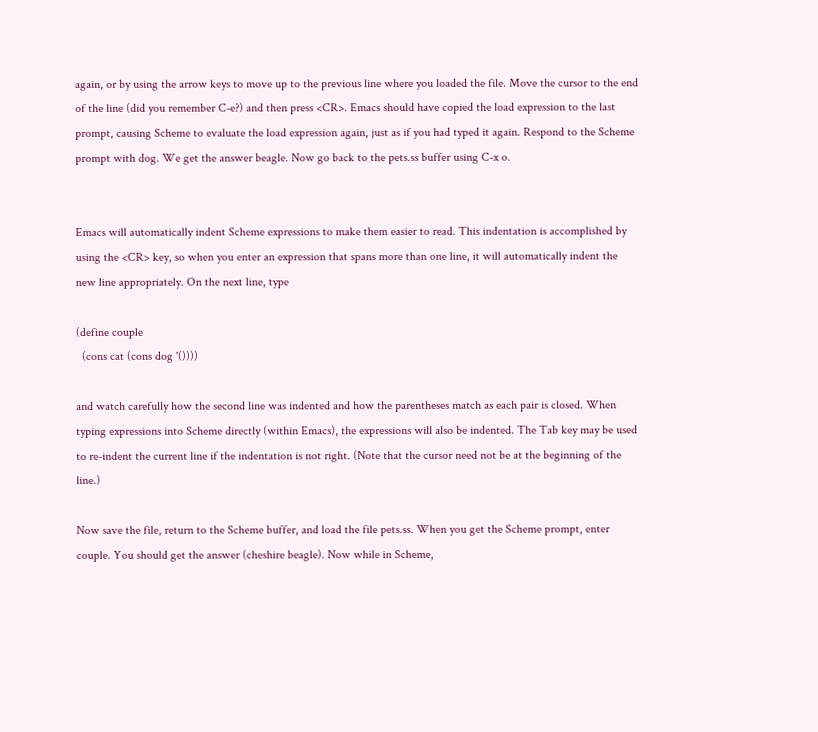again, or by using the arrow keys to move up to the previous line where you loaded the file. Move the cursor to the end of the line (did you remember C-e?) and then press <CR>. Emacs should have copied the load expression to the last prompt, causing Scheme to evaluate the load expression again, just as if you had typed it again. Respond to the Scheme prompt with dog. We get the answer beagle. Now go back to the pets.ss buffer using C-x o.


Emacs will automatically indent Scheme expressions to make them easier to read. This indentation is accomplished by using the <CR> key, so when you enter an expression that spans more than one line, it will automatically indent the new line appropriately. On the next line, type

(define couple
  (cons cat (cons dog '())))

and watch carefully how the second line was indented and how the parentheses match as each pair is closed. When typing expressions into Scheme directly (within Emacs), the expressions will also be indented. The Tab key may be used to re-indent the current line if the indentation is not right. (Note that the cursor need not be at the beginning of the line.)

Now save the file, return to the Scheme buffer, and load the file pets.ss. When you get the Scheme prompt, enter couple. You should get the answer (cheshire beagle). Now while in Scheme,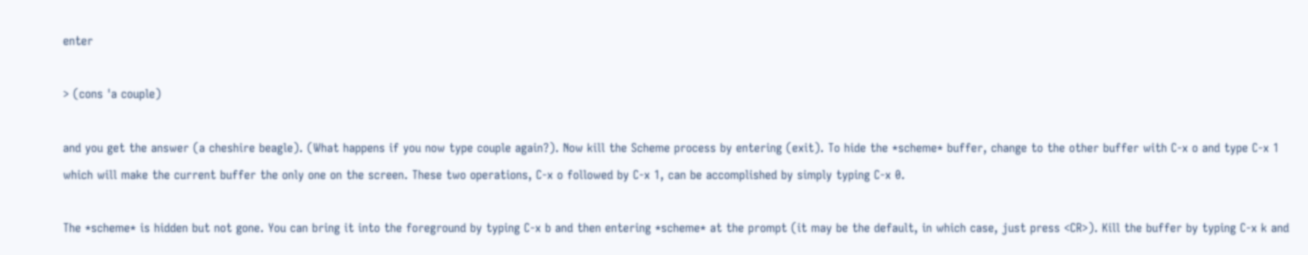enter

> (cons 'a couple)

and you get the answer (a cheshire beagle). (What happens if you now type couple again?). Now kill the Scheme process by entering (exit). To hide the *scheme* buffer, change to the other buffer with C-x o and type C-x 1 which will make the current buffer the only one on the screen. These two operations, C-x o followed by C-x 1, can be accomplished by simply typing C-x 0.

The *scheme* is hidden but not gone. You can bring it into the foreground by typing C-x b and then entering *scheme* at the prompt (it may be the default, in which case, just press <CR>). Kill the buffer by typing C-x k and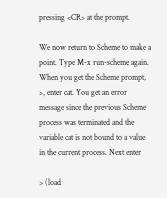pressing <CR> at the prompt.

We now return to Scheme to make a point. Type M-x run-scheme again. When you get the Scheme prompt, >, enter cat. You get an error message since the previous Scheme process was terminated and the variable cat is not bound to a value in the current process. Next enter

> (load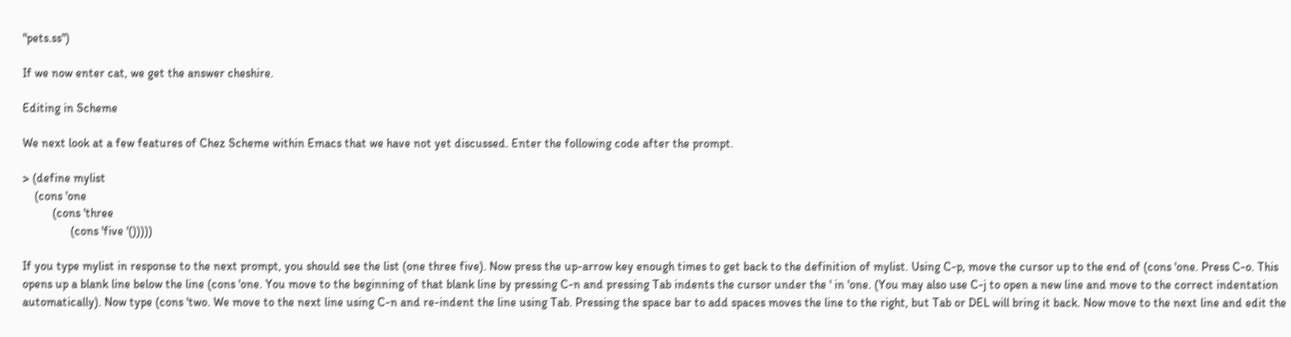"pets.ss")

If we now enter cat, we get the answer cheshire.

Editing in Scheme

We next look at a few features of Chez Scheme within Emacs that we have not yet discussed. Enter the following code after the prompt.

> (define mylist
    (cons 'one
          (cons 'three
                (cons 'five '()))))

If you type mylist in response to the next prompt, you should see the list (one three five). Now press the up-arrow key enough times to get back to the definition of mylist. Using C-p, move the cursor up to the end of (cons 'one. Press C-o. This opens up a blank line below the line (cons 'one. You move to the beginning of that blank line by pressing C-n and pressing Tab indents the cursor under the ' in 'one. (You may also use C-j to open a new line and move to the correct indentation automatically). Now type (cons 'two. We move to the next line using C-n and re-indent the line using Tab. Pressing the space bar to add spaces moves the line to the right, but Tab or DEL will bring it back. Now move to the next line and edit the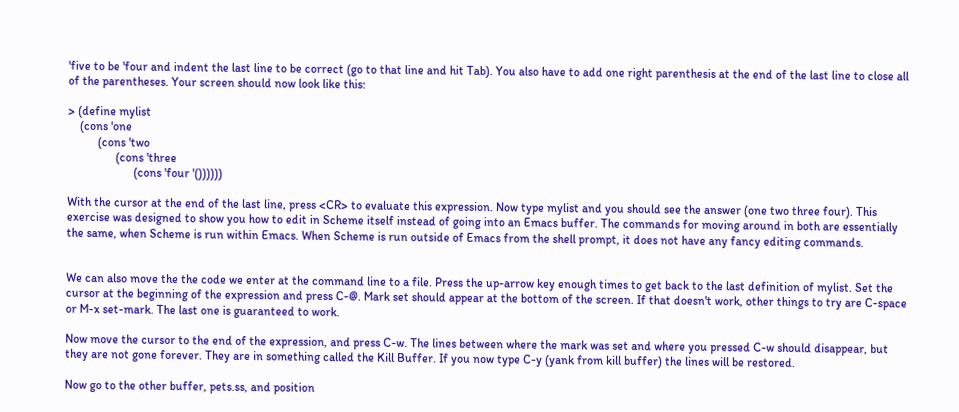'five to be 'four and indent the last line to be correct (go to that line and hit Tab). You also have to add one right parenthesis at the end of the last line to close all of the parentheses. Your screen should now look like this:

> (define mylist
    (cons 'one
          (cons 'two
                (cons 'three
                      (cons 'four '())))))

With the cursor at the end of the last line, press <CR> to evaluate this expression. Now type mylist and you should see the answer (one two three four). This exercise was designed to show you how to edit in Scheme itself instead of going into an Emacs buffer. The commands for moving around in both are essentially the same, when Scheme is run within Emacs. When Scheme is run outside of Emacs from the shell prompt, it does not have any fancy editing commands.


We can also move the the code we enter at the command line to a file. Press the up-arrow key enough times to get back to the last definition of mylist. Set the cursor at the beginning of the expression and press C-@. Mark set should appear at the bottom of the screen. If that doesn't work, other things to try are C-space or M-x set-mark. The last one is guaranteed to work.

Now move the cursor to the end of the expression, and press C-w. The lines between where the mark was set and where you pressed C-w should disappear, but they are not gone forever. They are in something called the Kill Buffer. If you now type C-y (yank from kill buffer) the lines will be restored.

Now go to the other buffer, pets.ss, and position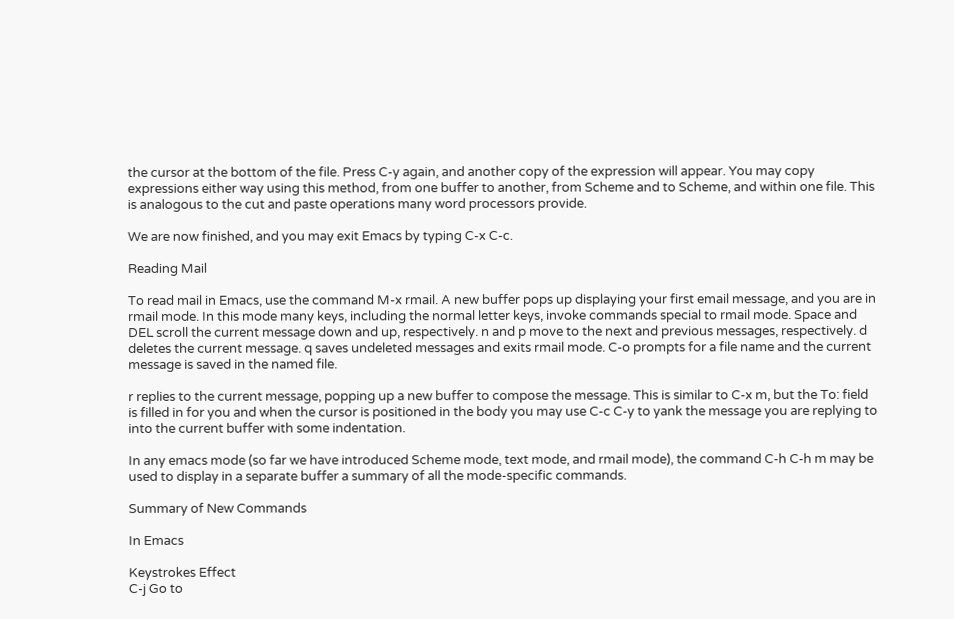the cursor at the bottom of the file. Press C-y again, and another copy of the expression will appear. You may copy expressions either way using this method, from one buffer to another, from Scheme and to Scheme, and within one file. This is analogous to the cut and paste operations many word processors provide.

We are now finished, and you may exit Emacs by typing C-x C-c.

Reading Mail

To read mail in Emacs, use the command M-x rmail. A new buffer pops up displaying your first email message, and you are in rmail mode. In this mode many keys, including the normal letter keys, invoke commands special to rmail mode. Space and DEL scroll the current message down and up, respectively. n and p move to the next and previous messages, respectively. d deletes the current message. q saves undeleted messages and exits rmail mode. C-o prompts for a file name and the current message is saved in the named file.

r replies to the current message, popping up a new buffer to compose the message. This is similar to C-x m, but the To: field is filled in for you and when the cursor is positioned in the body you may use C-c C-y to yank the message you are replying to into the current buffer with some indentation.

In any emacs mode (so far we have introduced Scheme mode, text mode, and rmail mode), the command C-h C-h m may be used to display in a separate buffer a summary of all the mode-specific commands.

Summary of New Commands

In Emacs

Keystrokes Effect
C-j Go to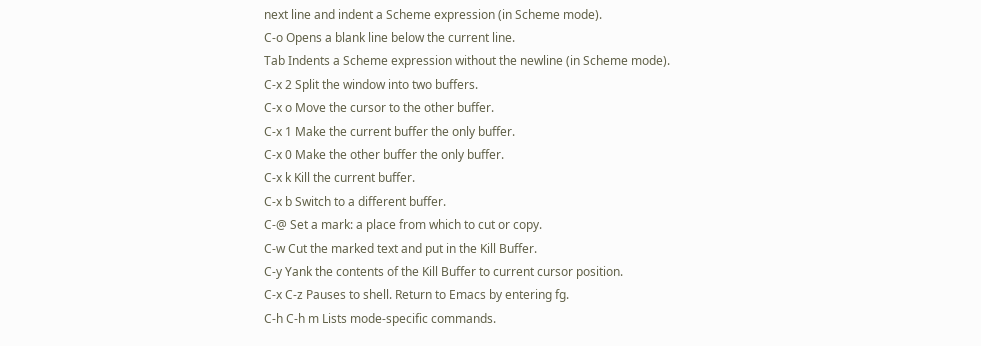next line and indent a Scheme expression (in Scheme mode).
C-o Opens a blank line below the current line.
Tab Indents a Scheme expression without the newline (in Scheme mode).
C-x 2 Split the window into two buffers.
C-x o Move the cursor to the other buffer.
C-x 1 Make the current buffer the only buffer.
C-x 0 Make the other buffer the only buffer.
C-x k Kill the current buffer.
C-x b Switch to a different buffer.
C-@ Set a mark: a place from which to cut or copy.
C-w Cut the marked text and put in the Kill Buffer.
C-y Yank the contents of the Kill Buffer to current cursor position.
C-x C-z Pauses to shell. Return to Emacs by entering fg.
C-h C-h m Lists mode-specific commands.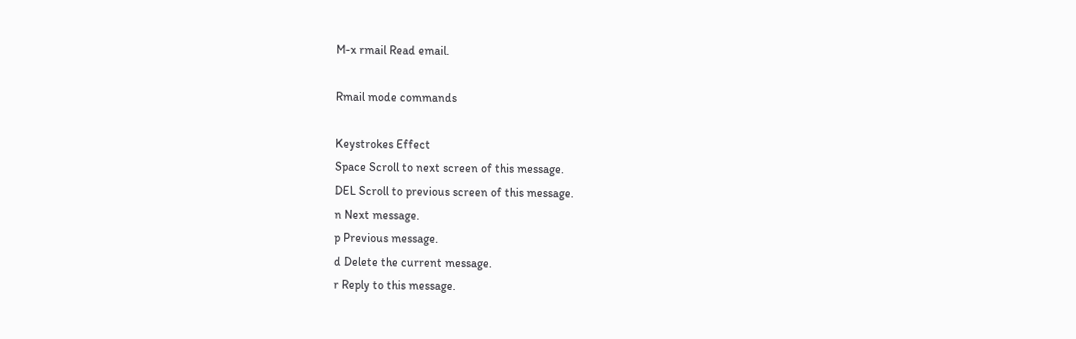M-x rmail Read email.

Rmail mode commands

Keystrokes Effect
Space Scroll to next screen of this message.
DEL Scroll to previous screen of this message.
n Next message.
p Previous message.
d Delete the current message.
r Reply to this message.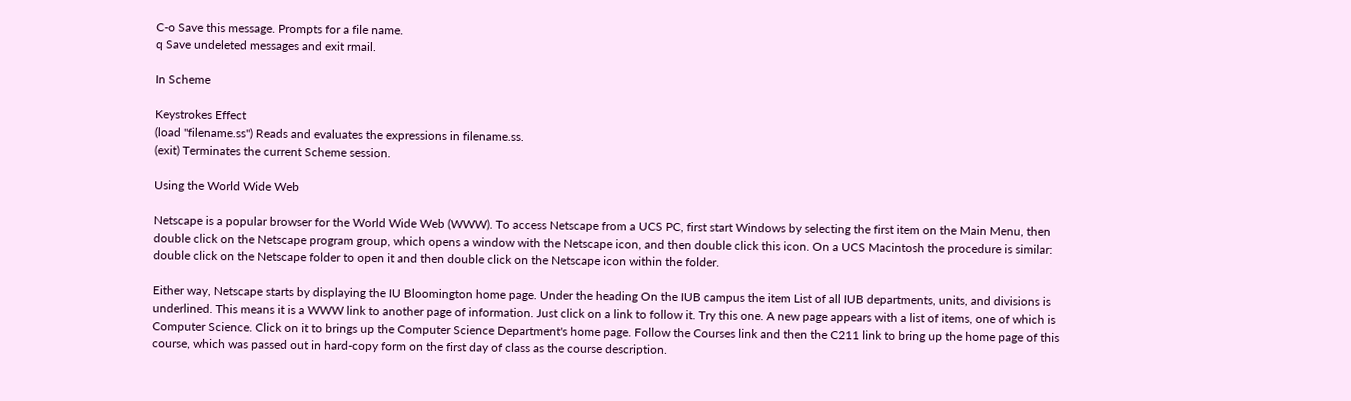C-o Save this message. Prompts for a file name.
q Save undeleted messages and exit rmail.

In Scheme

Keystrokes Effect
(load "filename.ss") Reads and evaluates the expressions in filename.ss.
(exit) Terminates the current Scheme session.

Using the World Wide Web

Netscape is a popular browser for the World Wide Web (WWW). To access Netscape from a UCS PC, first start Windows by selecting the first item on the Main Menu, then double click on the Netscape program group, which opens a window with the Netscape icon, and then double click this icon. On a UCS Macintosh the procedure is similar: double click on the Netscape folder to open it and then double click on the Netscape icon within the folder.

Either way, Netscape starts by displaying the IU Bloomington home page. Under the heading On the IUB campus the item List of all IUB departments, units, and divisions is underlined. This means it is a WWW link to another page of information. Just click on a link to follow it. Try this one. A new page appears with a list of items, one of which is Computer Science. Click on it to brings up the Computer Science Department's home page. Follow the Courses link and then the C211 link to bring up the home page of this course, which was passed out in hard-copy form on the first day of class as the course description.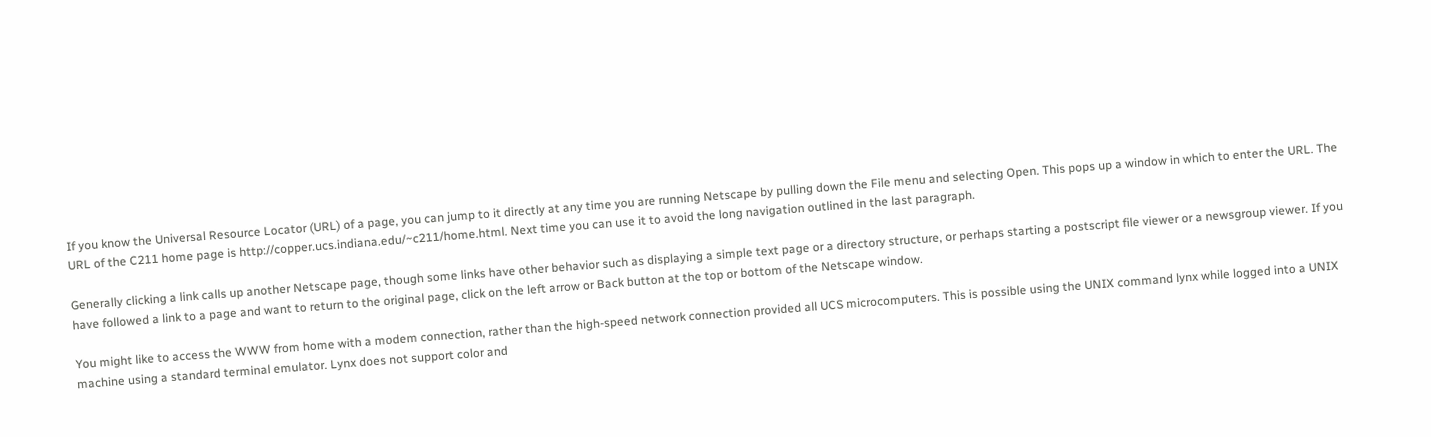If you know the Universal Resource Locator (URL) of a page, you can jump to it directly at any time you are running Netscape by pulling down the File menu and selecting Open. This pops up a window in which to enter the URL. The URL of the C211 home page is http://copper.ucs.indiana.edu/~c211/home.html. Next time you can use it to avoid the long navigation outlined in the last paragraph.

Generally clicking a link calls up another Netscape page, though some links have other behavior such as displaying a simple text page or a directory structure, or perhaps starting a postscript file viewer or a newsgroup viewer. If you have followed a link to a page and want to return to the original page, click on the left arrow or Back button at the top or bottom of the Netscape window.

You might like to access the WWW from home with a modem connection, rather than the high-speed network connection provided all UCS microcomputers. This is possible using the UNIX command lynx while logged into a UNIX machine using a standard terminal emulator. Lynx does not support color and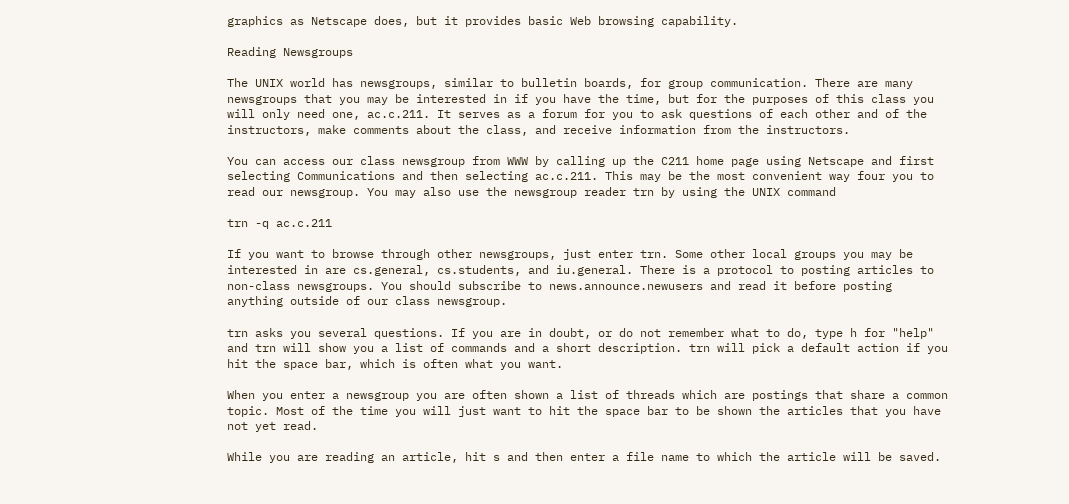graphics as Netscape does, but it provides basic Web browsing capability.

Reading Newsgroups

The UNIX world has newsgroups, similar to bulletin boards, for group communication. There are many newsgroups that you may be interested in if you have the time, but for the purposes of this class you will only need one, ac.c.211. It serves as a forum for you to ask questions of each other and of the instructors, make comments about the class, and receive information from the instructors.

You can access our class newsgroup from WWW by calling up the C211 home page using Netscape and first selecting Communications and then selecting ac.c.211. This may be the most convenient way four you to read our newsgroup. You may also use the newsgroup reader trn by using the UNIX command

trn -q ac.c.211

If you want to browse through other newsgroups, just enter trn. Some other local groups you may be interested in are cs.general, cs.students, and iu.general. There is a protocol to posting articles to non-class newsgroups. You should subscribe to news.announce.newusers and read it before posting anything outside of our class newsgroup.

trn asks you several questions. If you are in doubt, or do not remember what to do, type h for "help" and trn will show you a list of commands and a short description. trn will pick a default action if you hit the space bar, which is often what you want.

When you enter a newsgroup you are often shown a list of threads which are postings that share a common topic. Most of the time you will just want to hit the space bar to be shown the articles that you have not yet read.

While you are reading an article, hit s and then enter a file name to which the article will be saved.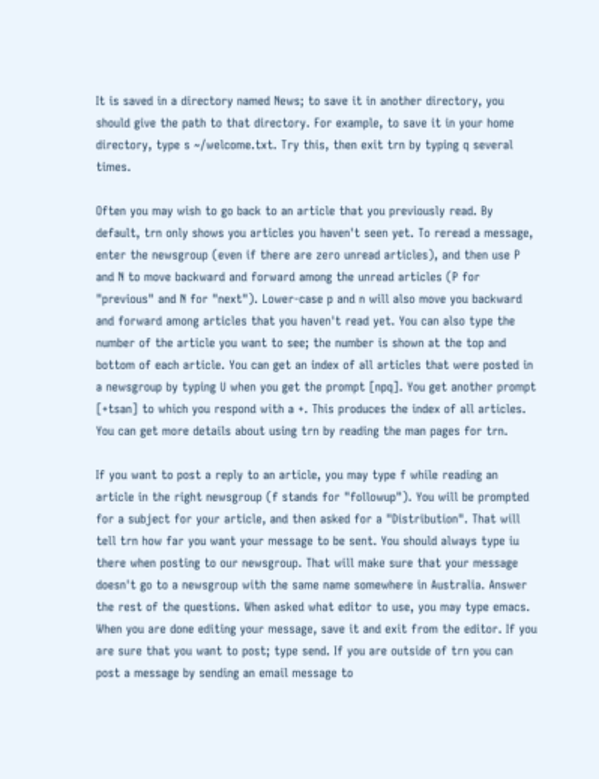It is saved in a directory named News; to save it in another directory, you should give the path to that directory. For example, to save it in your home directory, type s ~/welcome.txt. Try this, then exit trn by typing q several times.

Often you may wish to go back to an article that you previously read. By default, trn only shows you articles you haven't seen yet. To reread a message, enter the newsgroup (even if there are zero unread articles), and then use P and N to move backward and forward among the unread articles (P for "previous" and N for "next"). Lower-case p and n will also move you backward and forward among articles that you haven't read yet. You can also type the number of the article you want to see; the number is shown at the top and bottom of each article. You can get an index of all articles that were posted in a newsgroup by typing U when you get the prompt [npq]. You get another prompt [+tsan] to which you respond with a +. This produces the index of all articles. You can get more details about using trn by reading the man pages for trn.

If you want to post a reply to an article, you may type f while reading an article in the right newsgroup (f stands for "followup"). You will be prompted for a subject for your article, and then asked for a "Distribution". That will tell trn how far you want your message to be sent. You should always type iu there when posting to our newsgroup. That will make sure that your message doesn't go to a newsgroup with the same name somewhere in Australia. Answer the rest of the questions. When asked what editor to use, you may type emacs. When you are done editing your message, save it and exit from the editor. If you are sure that you want to post; type send. If you are outside of trn you can post a message by sending an email message to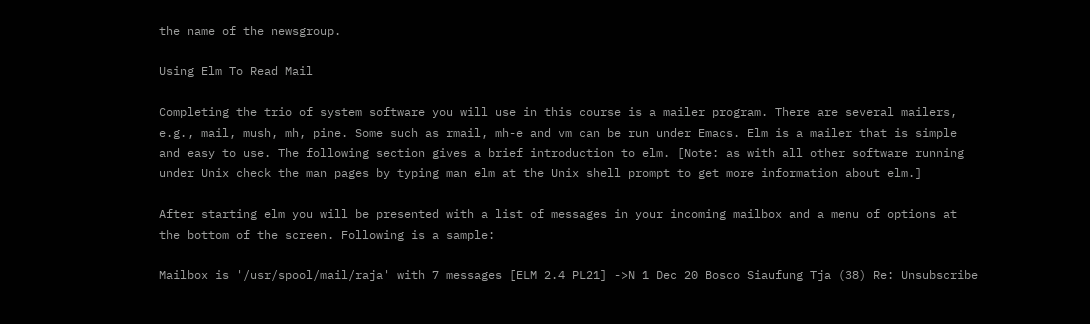the name of the newsgroup.

Using Elm To Read Mail

Completing the trio of system software you will use in this course is a mailer program. There are several mailers, e.g., mail, mush, mh, pine. Some such as rmail, mh-e and vm can be run under Emacs. Elm is a mailer that is simple and easy to use. The following section gives a brief introduction to elm. [Note: as with all other software running under Unix check the man pages by typing man elm at the Unix shell prompt to get more information about elm.]

After starting elm you will be presented with a list of messages in your incoming mailbox and a menu of options at the bottom of the screen. Following is a sample:

Mailbox is '/usr/spool/mail/raja' with 7 messages [ELM 2.4 PL21] ->N 1 Dec 20 Bosco Siaufung Tja (38) Re: Unsubscribe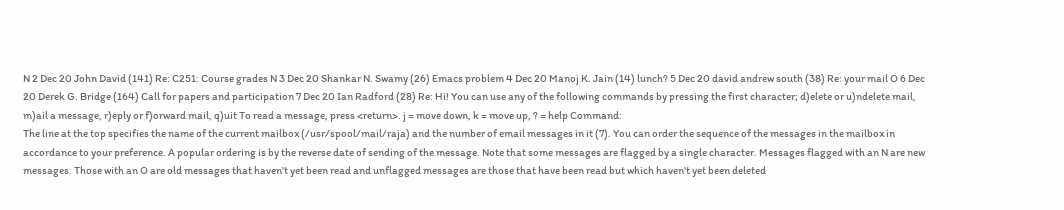N 2 Dec 20 John David (141) Re: C251: Course grades N 3 Dec 20 Shankar N. Swamy (26) Emacs problem 4 Dec 20 Manoj K. Jain (14) lunch? 5 Dec 20 david andrew south (38) Re: your mail O 6 Dec 20 Derek G. Bridge (164) Call for papers and participation 7 Dec 20 Ian Radford (28) Re: Hi! You can use any of the following commands by pressing the first character; d)elete or u)ndelete mail, m)ail a message, r)eply or f)orward mail, q)uit To read a message, press <return>. j = move down, k = move up, ? = help Command:
The line at the top specifies the name of the current mailbox (/usr/spool/mail/raja) and the number of email messages in it (7). You can order the sequence of the messages in the mailbox in accordance to your preference. A popular ordering is by the reverse date of sending of the message. Note that some messages are flagged by a single character. Messages flagged with an N are new messages. Those with an O are old messages that haven't yet been read and unflagged messages are those that have been read but which haven't yet been deleted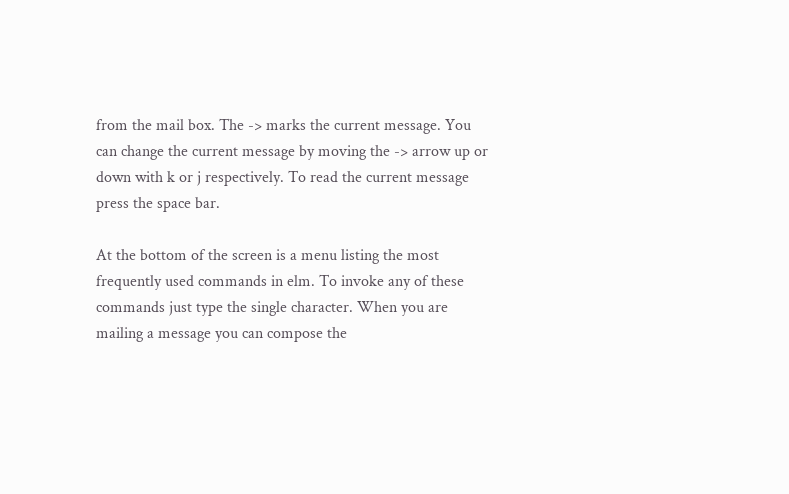from the mail box. The -> marks the current message. You can change the current message by moving the -> arrow up or down with k or j respectively. To read the current message press the space bar.

At the bottom of the screen is a menu listing the most frequently used commands in elm. To invoke any of these commands just type the single character. When you are mailing a message you can compose the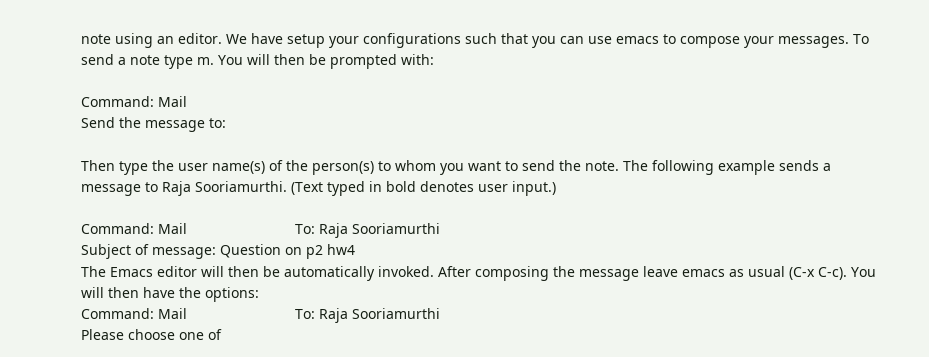note using an editor. We have setup your configurations such that you can use emacs to compose your messages. To send a note type m. You will then be prompted with:

Command: Mail
Send the message to:

Then type the user name(s) of the person(s) to whom you want to send the note. The following example sends a message to Raja Sooriamurthi. (Text typed in bold denotes user input.)

Command: Mail                           To: Raja Sooriamurthi
Subject of message: Question on p2 hw4
The Emacs editor will then be automatically invoked. After composing the message leave emacs as usual (C-x C-c). You will then have the options:
Command: Mail                           To: Raja Sooriamurthi
Please choose one of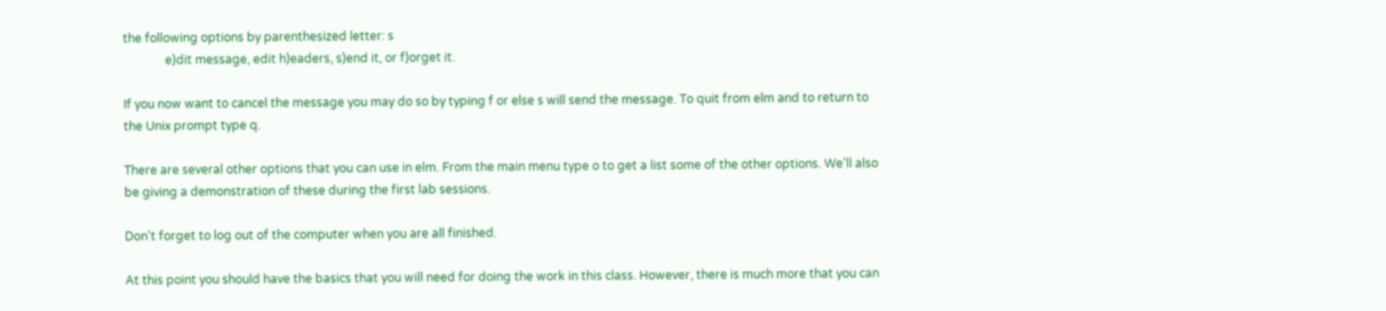the following options by parenthesized letter: s
              e)dit message, edit h)eaders, s)end it, or f)orget it.

If you now want to cancel the message you may do so by typing f or else s will send the message. To quit from elm and to return to the Unix prompt type q.

There are several other options that you can use in elm. From the main menu type o to get a list some of the other options. We'll also be giving a demonstration of these during the first lab sessions.

Don't forget to log out of the computer when you are all finished.

At this point you should have the basics that you will need for doing the work in this class. However, there is much more that you can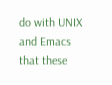do with UNIX and Emacs that these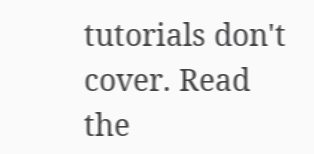tutorials don't cover. Read the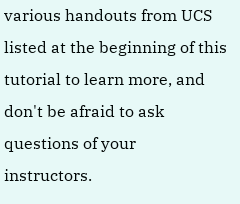various handouts from UCS listed at the beginning of this tutorial to learn more, and don't be afraid to ask questions of your instructors.